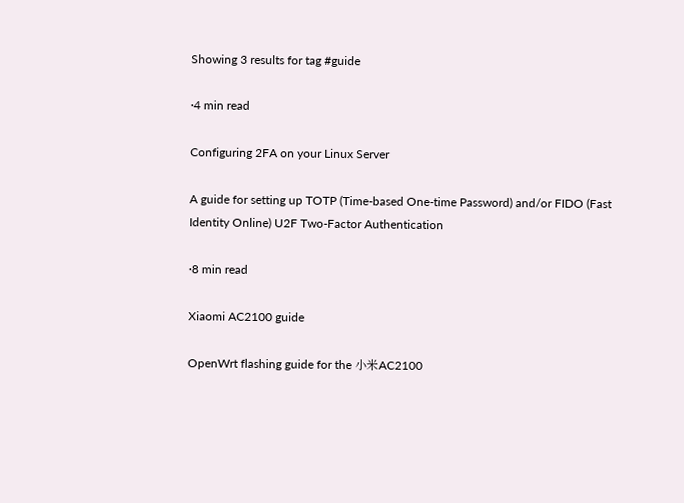Showing 3 results for tag #guide

·4 min read

Configuring 2FA on your Linux Server

A guide for setting up TOTP (Time-based One-time Password) and/or FIDO (Fast Identity Online) U2F Two-Factor Authentication

·8 min read

Xiaomi AC2100 guide

OpenWrt flashing guide for the 小米AC2100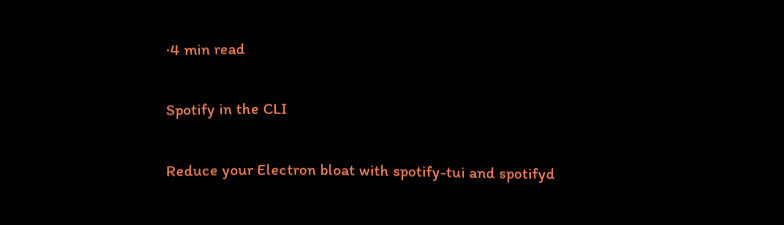·4 min read

Spotify in the CLI

Reduce your Electron bloat with spotify-tui and spotifyd